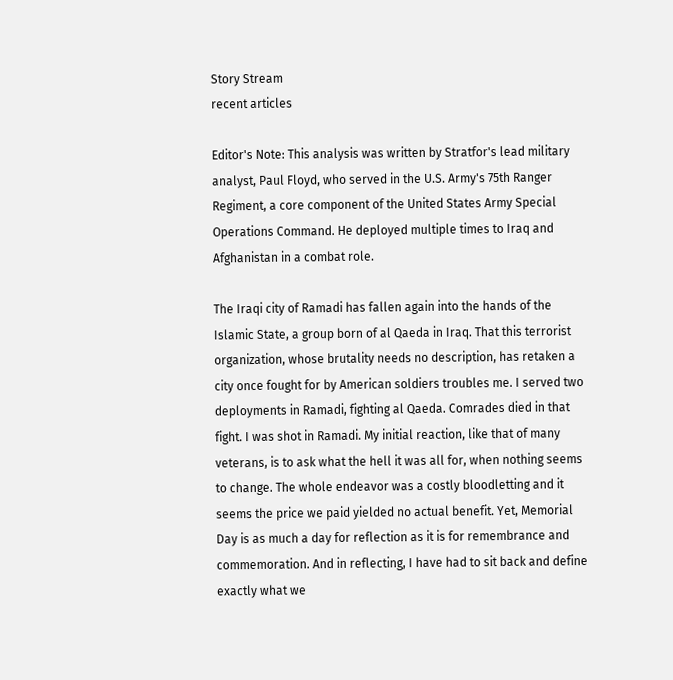Story Stream
recent articles

Editor's Note: This analysis was written by Stratfor's lead military analyst, Paul Floyd, who served in the U.S. Army's 75th Ranger Regiment, a core component of the United States Army Special Operations Command. He deployed multiple times to Iraq and Afghanistan in a combat role.

The Iraqi city of Ramadi has fallen again into the hands of the Islamic State, a group born of al Qaeda in Iraq. That this terrorist organization, whose brutality needs no description, has retaken a city once fought for by American soldiers troubles me. I served two deployments in Ramadi, fighting al Qaeda. Comrades died in that fight. I was shot in Ramadi. My initial reaction, like that of many veterans, is to ask what the hell it was all for, when nothing seems to change. The whole endeavor was a costly bloodletting and it seems the price we paid yielded no actual benefit. Yet, Memorial Day is as much a day for reflection as it is for remembrance and commemoration. And in reflecting, I have had to sit back and define exactly what we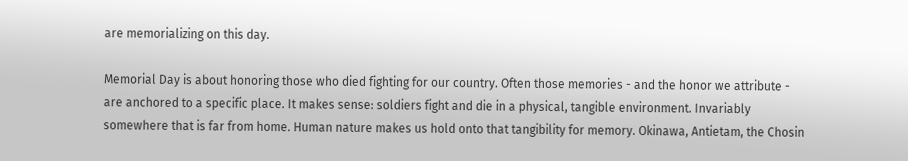are memorializing on this day.

Memorial Day is about honoring those who died fighting for our country. Often those memories - and the honor we attribute - are anchored to a specific place. It makes sense: soldiers fight and die in a physical, tangible environment. Invariably somewhere that is far from home. Human nature makes us hold onto that tangibility for memory. Okinawa, Antietam, the Chosin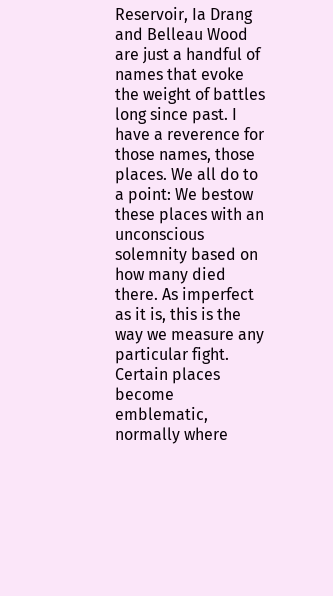Reservoir, Ia Drang and Belleau Wood are just a handful of names that evoke the weight of battles long since past. I have a reverence for those names, those places. We all do to a point: We bestow these places with an unconscious solemnity based on how many died there. As imperfect as it is, this is the way we measure any particular fight. Certain places become emblematic, normally where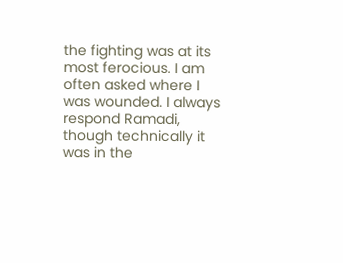the fighting was at its most ferocious. I am often asked where I was wounded. I always respond Ramadi, though technically it was in the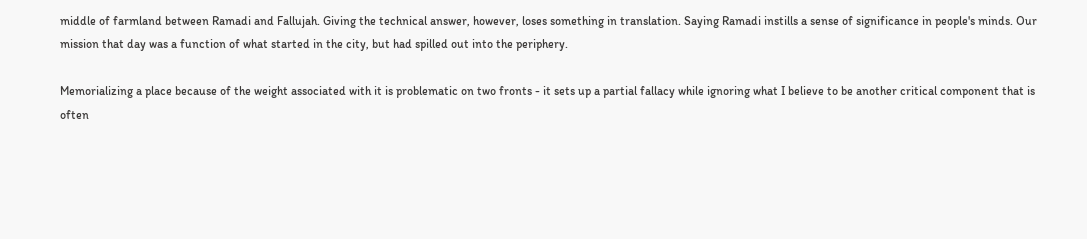middle of farmland between Ramadi and Fallujah. Giving the technical answer, however, loses something in translation. Saying Ramadi instills a sense of significance in people's minds. Our mission that day was a function of what started in the city, but had spilled out into the periphery.

Memorializing a place because of the weight associated with it is problematic on two fronts - it sets up a partial fallacy while ignoring what I believe to be another critical component that is often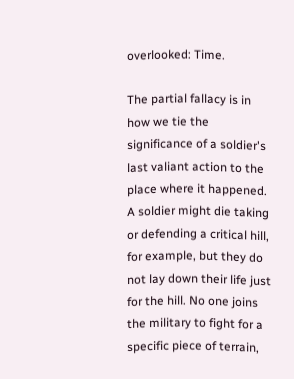overlooked: Time.

The partial fallacy is in how we tie the significance of a soldier's last valiant action to the place where it happened. A soldier might die taking or defending a critical hill, for example, but they do not lay down their life just for the hill. No one joins the military to fight for a specific piece of terrain,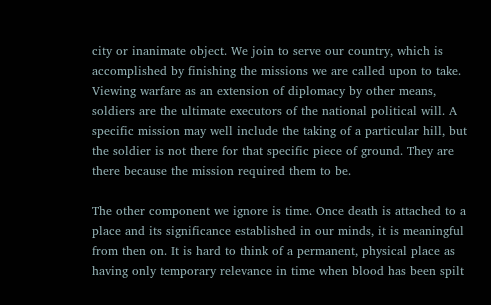city or inanimate object. We join to serve our country, which is accomplished by finishing the missions we are called upon to take. Viewing warfare as an extension of diplomacy by other means, soldiers are the ultimate executors of the national political will. A specific mission may well include the taking of a particular hill, but the soldier is not there for that specific piece of ground. They are there because the mission required them to be.

The other component we ignore is time. Once death is attached to a place and its significance established in our minds, it is meaningful from then on. It is hard to think of a permanent, physical place as having only temporary relevance in time when blood has been spilt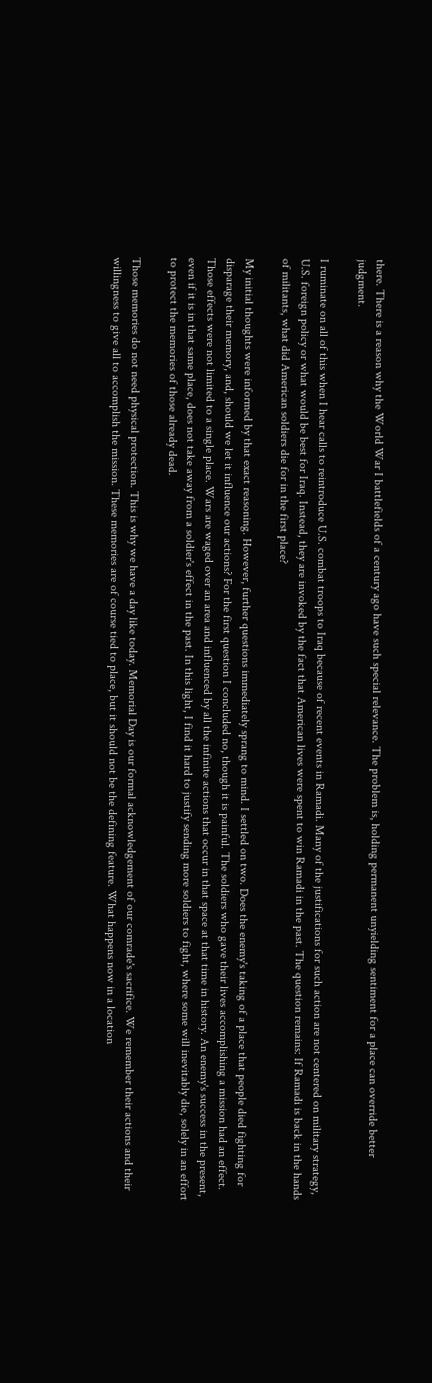there. There is a reason why the World War I battlefields of a century ago have such special relevance. The problem is, holding permanent unyielding sentiment for a place can override better judgment.

I ruminate on all of this when I hear calls to reintroduce U.S. combat troops to Iraq because of recent events in Ramadi. Many of the justifications for such action are not centered on military strategy, U.S. foreign policy or what would be best for Iraq. Instead, they are invoked by the fact that American lives were spent to win Ramadi in the past. The question remains: If Ramadi is back in the hands of militants, what did American soldiers die for in the first place?

My initial thoughts were informed by that exact reasoning. However, further questions immediately sprang to mind. I settled on two. Does the enemy's taking of a place that people died fighting for disparage their memory, and, should we let it influence our actions? For the first question I concluded no, though it is painful. The soldiers who gave their lives accomplishing a mission had an effect. Those effects were not limited to a single place. Wars are waged over an area and influenced by all the infinite actions that occur in that space at that time in history. An enemy's success in the present, even if it is in that same place, does not take away from a soldier's effect in the past. In this light, I find it hard to justify sending more soldiers to fight, where some will inevitably die, solely in an effort to protect the memories of those already dead.

Those memories do not need physical protection. This is why we have a day like today. Memorial Day is our formal acknowledgement of our comrade's sacrifice. We remember their actions and their willingness to give all to accomplish the mission. These memories are of course tied to place, but it should not be the defining feature. What happens now in a location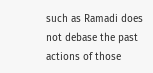such as Ramadi does not debase the past actions of those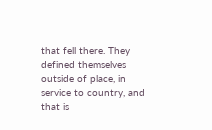that fell there. They defined themselves outside of place, in service to country, and that is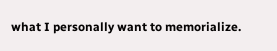what I personally want to memorialize.